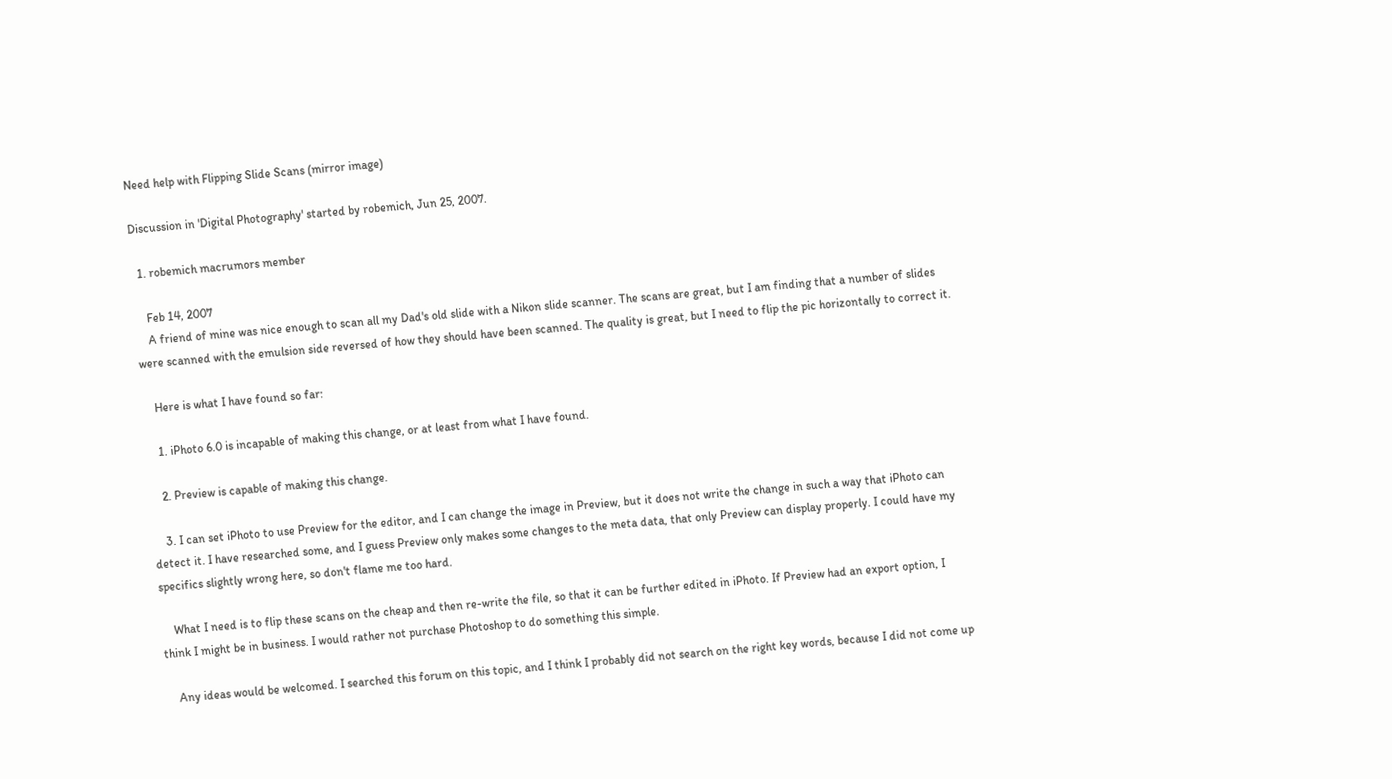Need help with Flipping Slide Scans (mirror image)

Discussion in 'Digital Photography' started by robemich, Jun 25, 2007.

  1. robemich macrumors member

    Feb 14, 2007
    A friend of mine was nice enough to scan all my Dad's old slide with a Nikon slide scanner. The scans are great, but I am finding that a number of slides were scanned with the emulsion side reversed of how they should have been scanned. The quality is great, but I need to flip the pic horizontally to correct it.

    Here is what I have found so far:

    1. iPhoto 6.0 is incapable of making this change, or at least from what I have found.

    2. Preview is capable of making this change.

    3. I can set iPhoto to use Preview for the editor, and I can change the image in Preview, but it does not write the change in such a way that iPhoto can detect it. I have researched some, and I guess Preview only makes some changes to the meta data, that only Preview can display properly. I could have my specifics slightly wrong here, so don't flame me too hard.

    What I need is to flip these scans on the cheap and then re-write the file, so that it can be further edited in iPhoto. If Preview had an export option, I think I might be in business. I would rather not purchase Photoshop to do something this simple.

    Any ideas would be welcomed. I searched this forum on this topic, and I think I probably did not search on the right key words, because I did not come up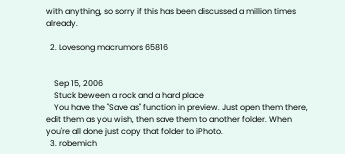with anything, so sorry if this has been discussed a million times already.

  2. Lovesong macrumors 65816


    Sep 15, 2006
    Stuck beween a rock and a hard place
    You have the "Save as" function in preview. Just open them there, edit them as you wish, then save them to another folder. When you're all done just copy that folder to iPhoto.
  3. robemich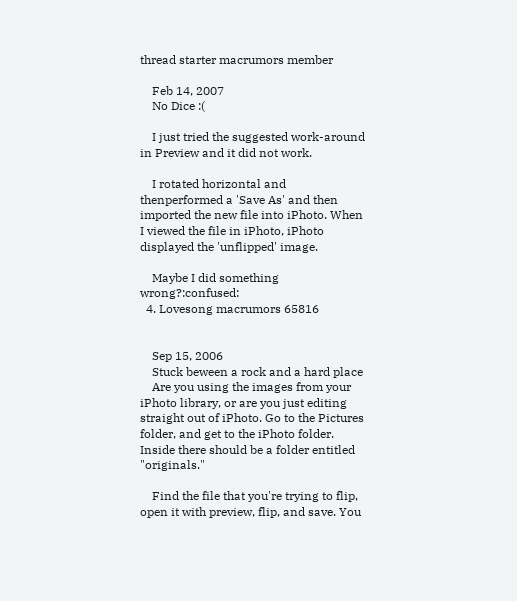thread starter macrumors member

    Feb 14, 2007
    No Dice :(

    I just tried the suggested work-around in Preview and it did not work.

    I rotated horizontal and thenperformed a 'Save As' and then imported the new file into iPhoto. When I viewed the file in iPhoto, iPhoto displayed the 'unflipped' image.

    Maybe I did something wrong?:confused:
  4. Lovesong macrumors 65816


    Sep 15, 2006
    Stuck beween a rock and a hard place
    Are you using the images from your iPhoto library, or are you just editing straight out of iPhoto. Go to the Pictures folder, and get to the iPhoto folder. Inside there should be a folder entitled "originals."

    Find the file that you're trying to flip, open it with preview, flip, and save. You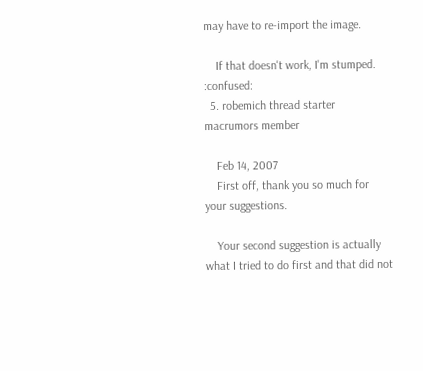may have to re-import the image.

    If that doesn't work, I'm stumped. :confused:
  5. robemich thread starter macrumors member

    Feb 14, 2007
    First off, thank you so much for your suggestions.

    Your second suggestion is actually what I tried to do first and that did not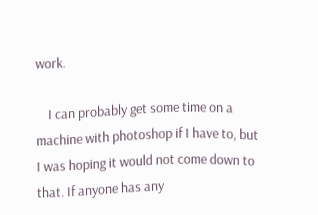work.

    I can probably get some time on a machine with photoshop if I have to, but I was hoping it would not come down to that. If anyone has any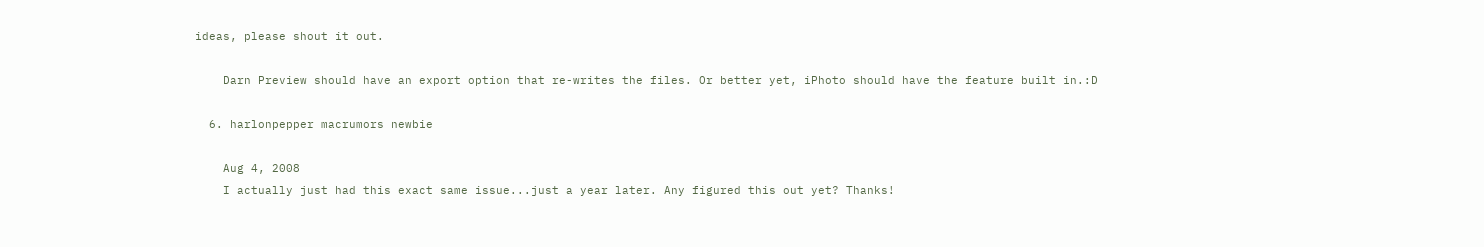ideas, please shout it out.

    Darn Preview should have an export option that re-writes the files. Or better yet, iPhoto should have the feature built in.:D

  6. harlonpepper macrumors newbie

    Aug 4, 2008
    I actually just had this exact same issue...just a year later. Any figured this out yet? Thanks!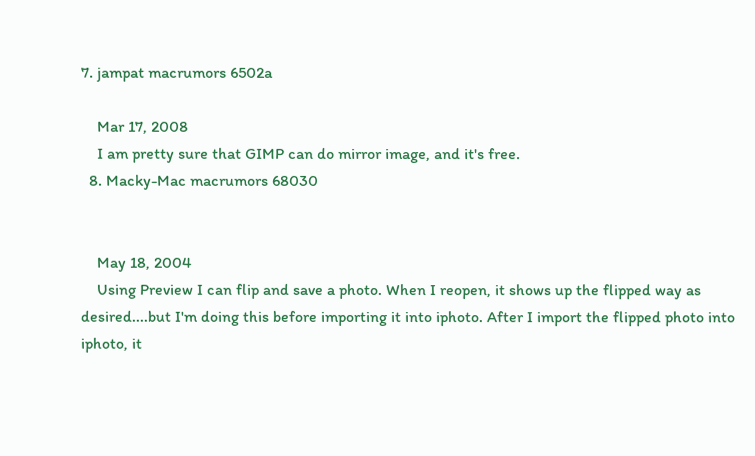7. jampat macrumors 6502a

    Mar 17, 2008
    I am pretty sure that GIMP can do mirror image, and it's free.
  8. Macky-Mac macrumors 68030


    May 18, 2004
    Using Preview I can flip and save a photo. When I reopen, it shows up the flipped way as desired....but I'm doing this before importing it into iphoto. After I import the flipped photo into iphoto, it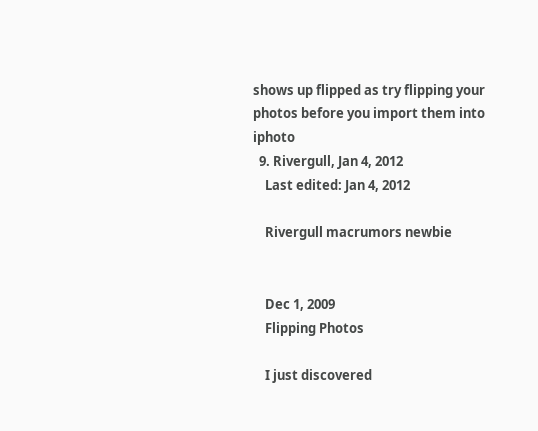shows up flipped as try flipping your photos before you import them into iphoto
  9. Rivergull, Jan 4, 2012
    Last edited: Jan 4, 2012

    Rivergull macrumors newbie


    Dec 1, 2009
    Flipping Photos

    I just discovered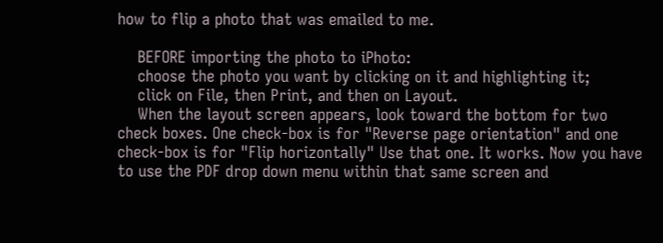how to flip a photo that was emailed to me.

    BEFORE importing the photo to iPhoto:
    choose the photo you want by clicking on it and highlighting it;
    click on File, then Print, and then on Layout.
    When the layout screen appears, look toward the bottom for two check boxes. One check-box is for "Reverse page orientation" and one check-box is for "Flip horizontally" Use that one. It works. Now you have to use the PDF drop down menu within that same screen and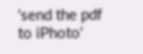'send the pdf to iPhoto'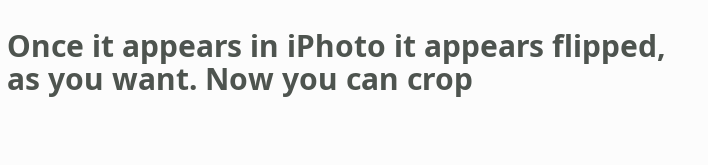Once it appears in iPhoto it appears flipped, as you want. Now you can crop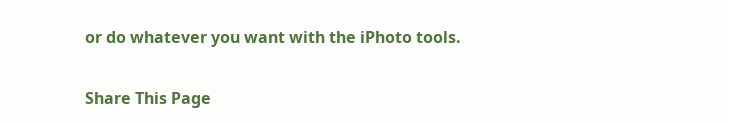or do whatever you want with the iPhoto tools.

Share This Page